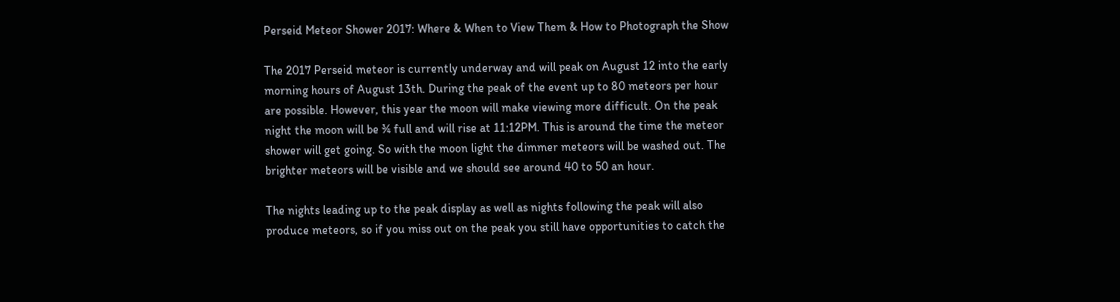Perseid Meteor Shower 2017: Where & When to View Them & How to Photograph the Show

The 2017 Perseid meteor is currently underway and will peak on August 12 into the early morning hours of August 13th. During the peak of the event up to 80 meteors per hour are possible. However, this year the moon will make viewing more difficult. On the peak night the moon will be ¾ full and will rise at 11:12PM. This is around the time the meteor shower will get going. So with the moon light the dimmer meteors will be washed out. The brighter meteors will be visible and we should see around 40 to 50 an hour.

The nights leading up to the peak display as well as nights following the peak will also produce meteors, so if you miss out on the peak you still have opportunities to catch the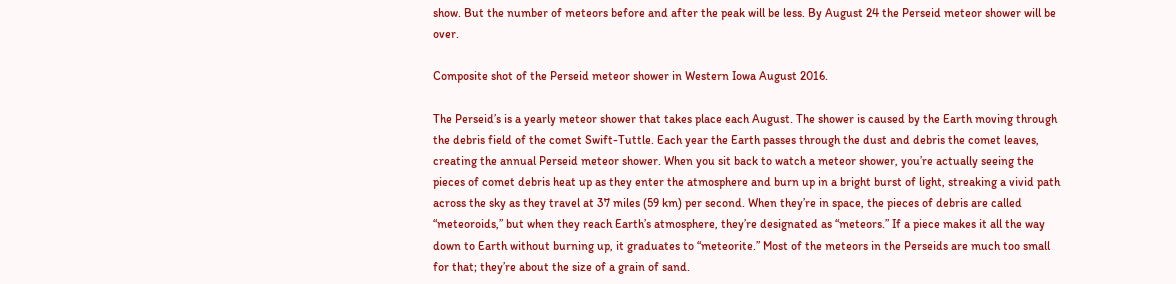show. But the number of meteors before and after the peak will be less. By August 24 the Perseid meteor shower will be over.

Composite shot of the Perseid meteor shower in Western Iowa August 2016.

The Perseid’s is a yearly meteor shower that takes place each August. The shower is caused by the Earth moving through the debris field of the comet Swift-Tuttle. Each year the Earth passes through the dust and debris the comet leaves, creating the annual Perseid meteor shower. When you sit back to watch a meteor shower, you’re actually seeing the pieces of comet debris heat up as they enter the atmosphere and burn up in a bright burst of light, streaking a vivid path across the sky as they travel at 37 miles (59 km) per second. When they’re in space, the pieces of debris are called “meteoroids,” but when they reach Earth’s atmosphere, they’re designated as “meteors.” If a piece makes it all the way down to Earth without burning up, it graduates to “meteorite.” Most of the meteors in the Perseids are much too small for that; they’re about the size of a grain of sand.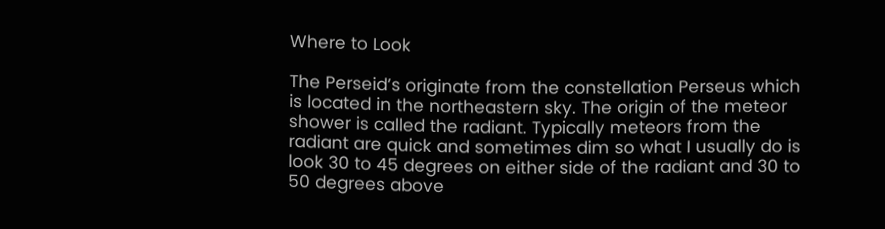Where to Look

The Perseid’s originate from the constellation Perseus which is located in the northeastern sky. The origin of the meteor shower is called the radiant. Typically meteors from the radiant are quick and sometimes dim so what I usually do is look 30 to 45 degrees on either side of the radiant and 30 to 50 degrees above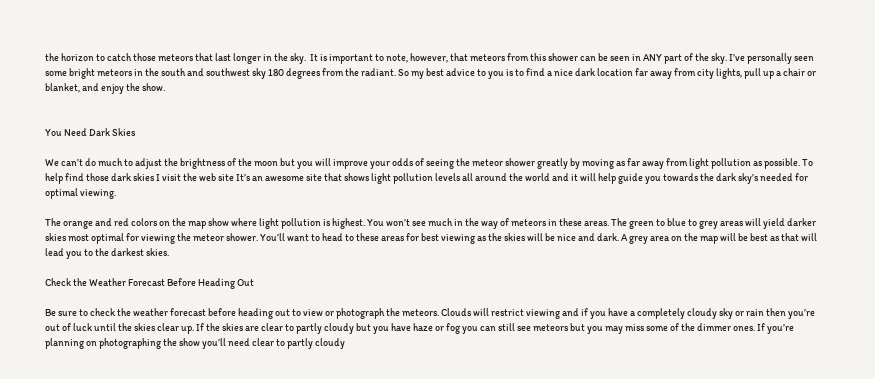the horizon to catch those meteors that last longer in the sky.  It is important to note, however, that meteors from this shower can be seen in ANY part of the sky. I’ve personally seen some bright meteors in the south and southwest sky 180 degrees from the radiant. So my best advice to you is to find a nice dark location far away from city lights, pull up a chair or blanket, and enjoy the show.


You Need Dark Skies

We can’t do much to adjust the brightness of the moon but you will improve your odds of seeing the meteor shower greatly by moving as far away from light pollution as possible. To help find those dark skies I visit the web site It’s an awesome site that shows light pollution levels all around the world and it will help guide you towards the dark sky’s needed for optimal viewing.

The orange and red colors on the map show where light pollution is highest. You won’t see much in the way of meteors in these areas. The green to blue to grey areas will yield darker skies most optimal for viewing the meteor shower. You’ll want to head to these areas for best viewing as the skies will be nice and dark. A grey area on the map will be best as that will lead you to the darkest skies.

Check the Weather Forecast Before Heading Out

Be sure to check the weather forecast before heading out to view or photograph the meteors. Clouds will restrict viewing and if you have a completely cloudy sky or rain then you’re out of luck until the skies clear up. If the skies are clear to partly cloudy but you have haze or fog you can still see meteors but you may miss some of the dimmer ones. If you’re planning on photographing the show you’ll need clear to partly cloudy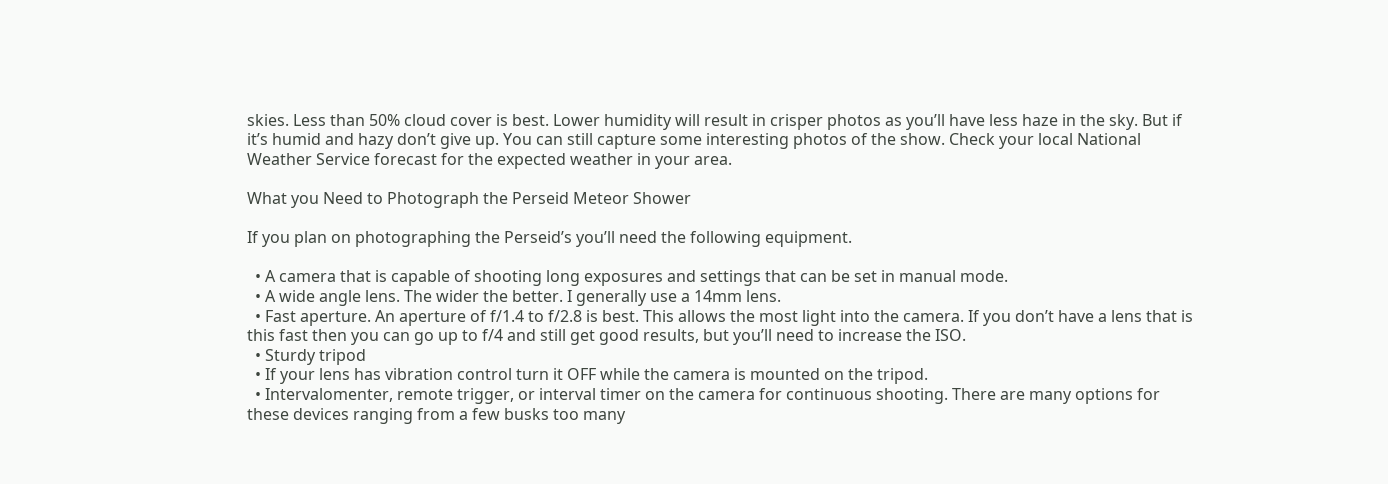skies. Less than 50% cloud cover is best. Lower humidity will result in crisper photos as you’ll have less haze in the sky. But if it’s humid and hazy don’t give up. You can still capture some interesting photos of the show. Check your local National Weather Service forecast for the expected weather in your area.

What you Need to Photograph the Perseid Meteor Shower

If you plan on photographing the Perseid’s you’ll need the following equipment.

  • A camera that is capable of shooting long exposures and settings that can be set in manual mode.
  • A wide angle lens. The wider the better. I generally use a 14mm lens.
  • Fast aperture. An aperture of f/1.4 to f/2.8 is best. This allows the most light into the camera. If you don’t have a lens that is this fast then you can go up to f/4 and still get good results, but you’ll need to increase the ISO.
  • Sturdy tripod
  • If your lens has vibration control turn it OFF while the camera is mounted on the tripod.
  • Intervalomenter, remote trigger, or interval timer on the camera for continuous shooting. There are many options for these devices ranging from a few busks too many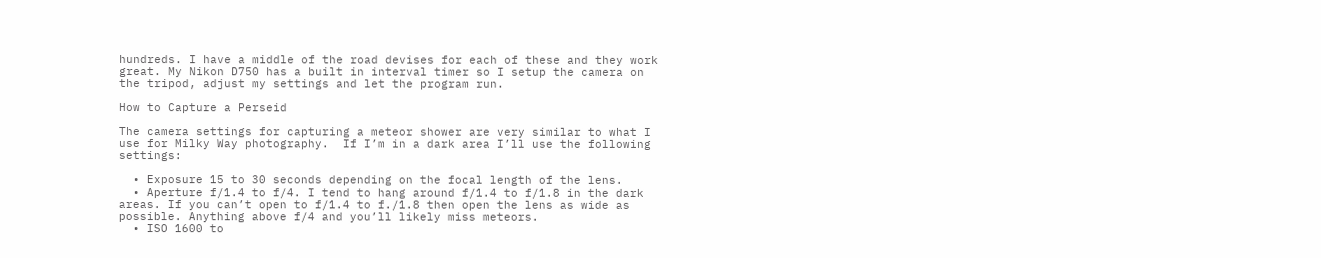hundreds. I have a middle of the road devises for each of these and they work great. My Nikon D750 has a built in interval timer so I setup the camera on the tripod, adjust my settings and let the program run.

How to Capture a Perseid

The camera settings for capturing a meteor shower are very similar to what I use for Milky Way photography.  If I’m in a dark area I’ll use the following settings:

  • Exposure 15 to 30 seconds depending on the focal length of the lens.
  • Aperture f/1.4 to f/4. I tend to hang around f/1.4 to f/1.8 in the dark areas. If you can’t open to f/1.4 to f./1.8 then open the lens as wide as possible. Anything above f/4 and you’ll likely miss meteors.
  • ISO 1600 to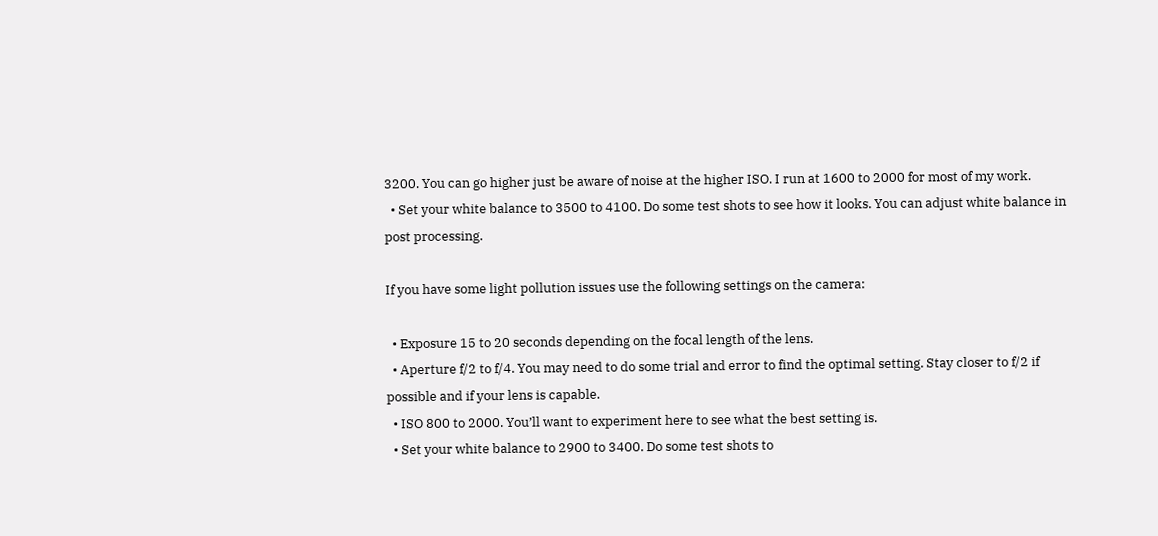3200. You can go higher just be aware of noise at the higher ISO. I run at 1600 to 2000 for most of my work.
  • Set your white balance to 3500 to 4100. Do some test shots to see how it looks. You can adjust white balance in post processing.

If you have some light pollution issues use the following settings on the camera:

  • Exposure 15 to 20 seconds depending on the focal length of the lens.
  • Aperture f/2 to f/4. You may need to do some trial and error to find the optimal setting. Stay closer to f/2 if possible and if your lens is capable.
  • ISO 800 to 2000. You’ll want to experiment here to see what the best setting is.
  • Set your white balance to 2900 to 3400. Do some test shots to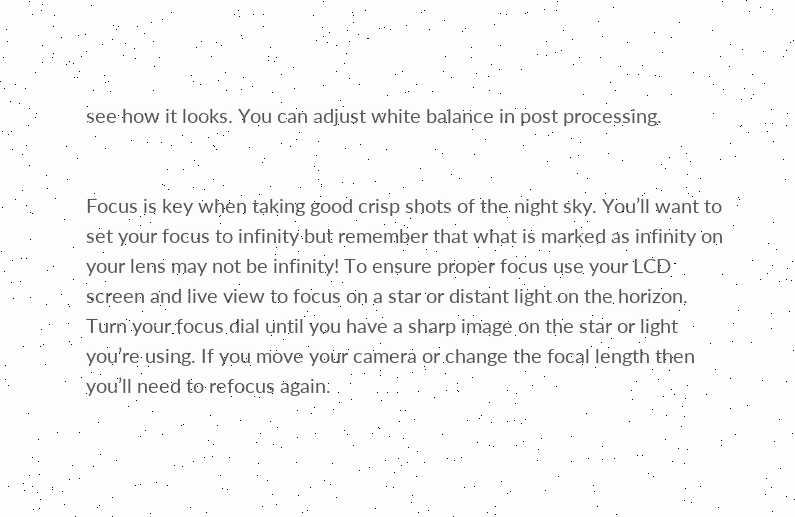see how it looks. You can adjust white balance in post processing.


Focus is key when taking good crisp shots of the night sky. You’ll want to set your focus to infinity but remember that what is marked as infinity on your lens may not be infinity! To ensure proper focus use your LCD screen and live view to focus on a star or distant light on the horizon. Turn your focus dial until you have a sharp image on the star or light you’re using. If you move your camera or change the focal length then you’ll need to refocus again.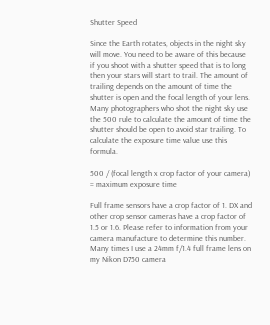Shutter Speed

Since the Earth rotates, objects in the night sky will move. You need to be aware of this because if you shoot with a shutter speed that is to long then your stars will start to trail. The amount of trailing depends on the amount of time the shutter is open and the focal length of your lens. Many photographers who shot the night sky use the 500 rule to calculate the amount of time the shutter should be open to avoid star trailing. To calculate the exposure time value use this formula.

500 / (focal length x crop factor of your camera) = maximum exposure time

Full frame sensors have a crop factor of 1. DX and other crop sensor cameras have a crop factor of 1.5 or 1.6. Please refer to information from your camera manufacture to determine this number.  Many times I use a 24mm f/1.4 full frame lens on my Nikon D750 camera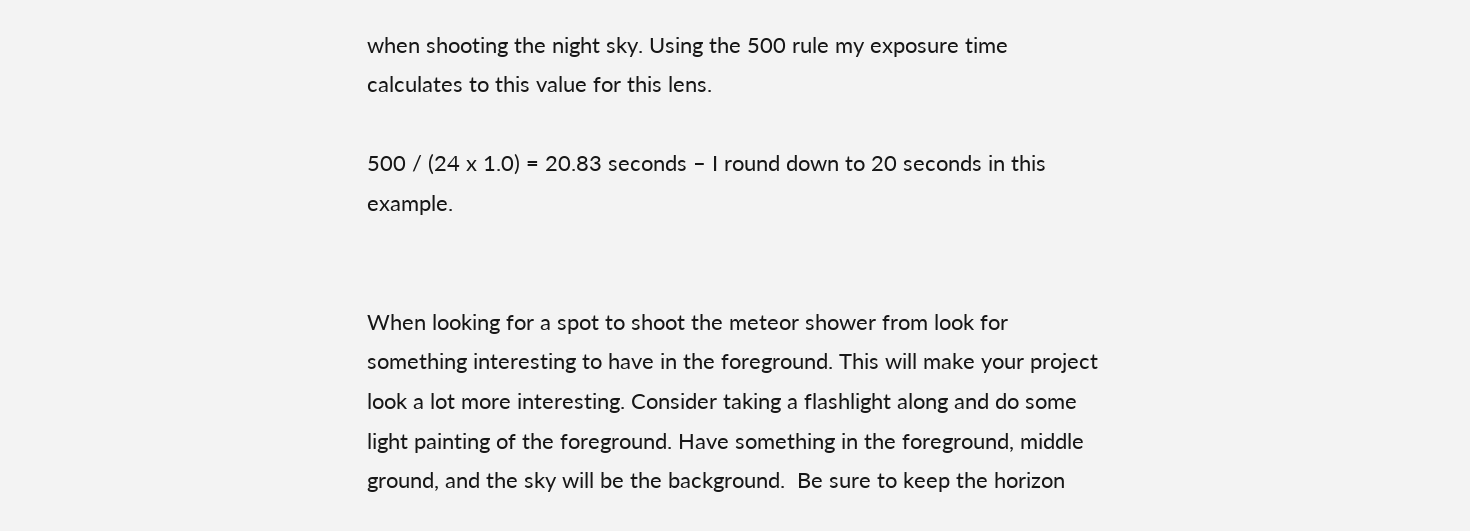when shooting the night sky. Using the 500 rule my exposure time calculates to this value for this lens.

500 / (24 x 1.0) = 20.83 seconds – I round down to 20 seconds in this example.


When looking for a spot to shoot the meteor shower from look for something interesting to have in the foreground. This will make your project look a lot more interesting. Consider taking a flashlight along and do some light painting of the foreground. Have something in the foreground, middle ground, and the sky will be the background.  Be sure to keep the horizon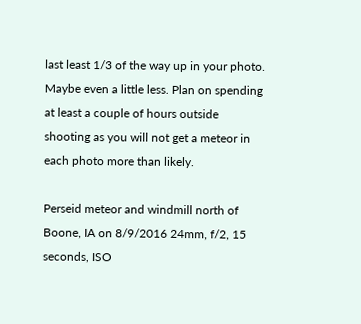last least 1/3 of the way up in your photo. Maybe even a little less. Plan on spending at least a couple of hours outside shooting as you will not get a meteor in each photo more than likely.

Perseid meteor and windmill north of Boone, IA on 8/9/2016 24mm, f/2, 15 seconds, ISO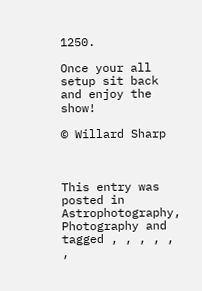1250.

Once your all setup sit back and enjoy the show!

© Willard Sharp



This entry was posted in Astrophotography, Photography and tagged , , , , , ,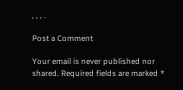, , , .

Post a Comment

Your email is never published nor shared. Required fields are marked *